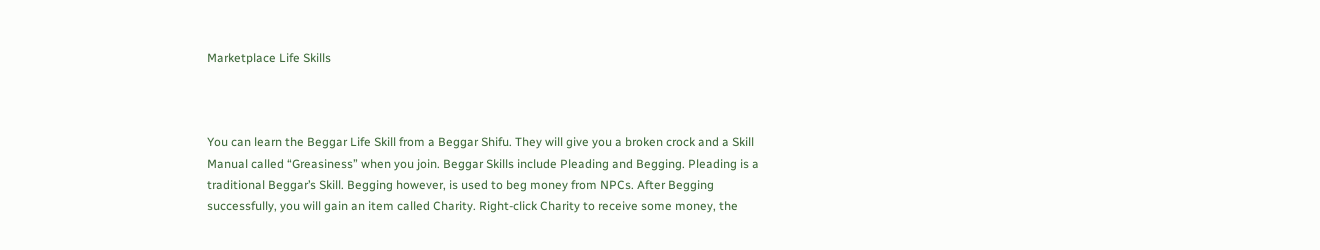Marketplace Life Skills



You can learn the Beggar Life Skill from a Beggar Shifu. They will give you a broken crock and a Skill Manual called “Greasiness” when you join. Beggar Skills include Pleading and Begging. Pleading is a traditional Beggar’s Skill. Begging however, is used to beg money from NPCs. After Begging successfully, you will gain an item called Charity. Right-click Charity to receive some money, the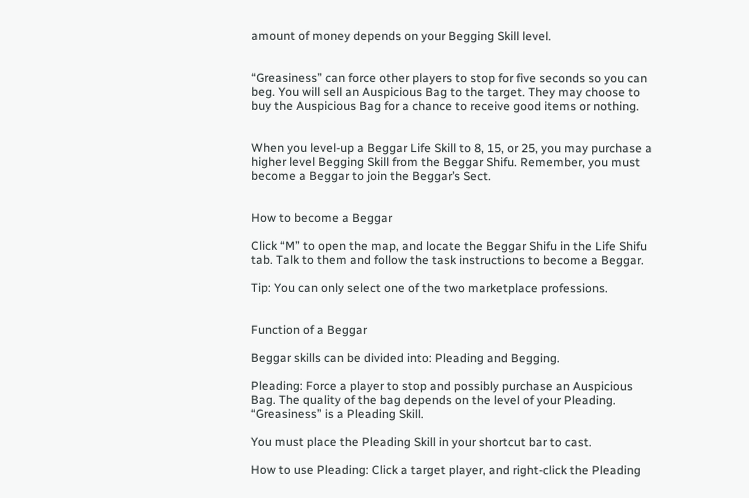amount of money depends on your Begging Skill level.


“Greasiness” can force other players to stop for five seconds so you can beg. You will sell an Auspicious Bag to the target. They may choose to buy the Auspicious Bag for a chance to receive good items or nothing.


When you level-up a Beggar Life Skill to 8, 15, or 25, you may purchase a higher level Begging Skill from the Beggar Shifu. Remember, you must become a Beggar to join the Beggar’s Sect.


How to become a Beggar

Click “M” to open the map, and locate the Beggar Shifu in the Life Shifu tab. Talk to them and follow the task instructions to become a Beggar.

Tip: You can only select one of the two marketplace professions.


Function of a Beggar

Beggar skills can be divided into: Pleading and Begging.

Pleading: Force a player to stop and possibly purchase an Auspicious Bag. The quality of the bag depends on the level of your Pleading. “Greasiness” is a Pleading Skill.

You must place the Pleading Skill in your shortcut bar to cast.

How to use Pleading: Click a target player, and right-click the Pleading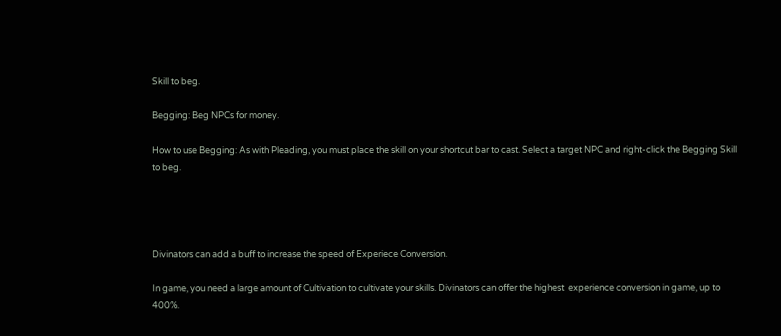Skill to beg.

Begging: Beg NPCs for money.

How to use Begging: As with Pleading, you must place the skill on your shortcut bar to cast. Select a target NPC and right-click the Begging Skill to beg.




Divinators can add a buff to increase the speed of Experiece Conversion.

In game, you need a large amount of Cultivation to cultivate your skills. Divinators can offer the highest  experience conversion in game, up to 400%.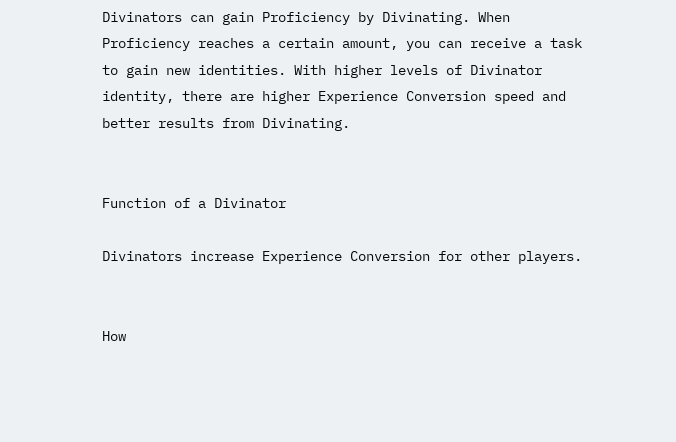Divinators can gain Proficiency by Divinating. When Proficiency reaches a certain amount, you can receive a task to gain new identities. With higher levels of Divinator identity, there are higher Experience Conversion speed and better results from Divinating.


Function of a Divinator

Divinators increase Experience Conversion for other players.


How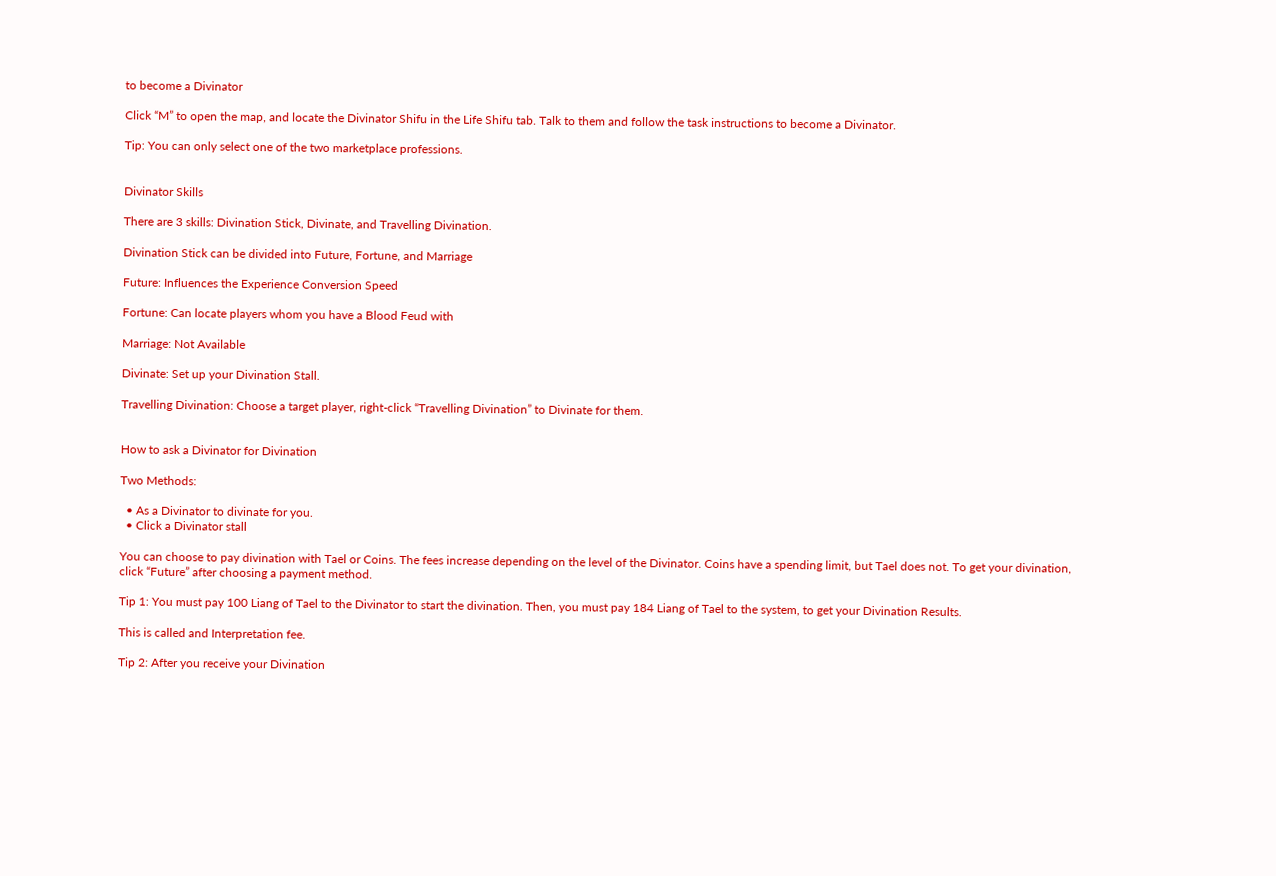to become a Divinator

Click “M” to open the map, and locate the Divinator Shifu in the Life Shifu tab. Talk to them and follow the task instructions to become a Divinator.

Tip: You can only select one of the two marketplace professions.


Divinator Skills

There are 3 skills: Divination Stick, Divinate, and Travelling Divination.

Divination Stick can be divided into Future, Fortune, and Marriage

Future: Influences the Experience Conversion Speed

Fortune: Can locate players whom you have a Blood Feud with

Marriage: Not Available

Divinate: Set up your Divination Stall.

Travelling Divination: Choose a target player, right-click “Travelling Divination” to Divinate for them.


How to ask a Divinator for Divination

Two Methods:

  • As a Divinator to divinate for you.
  • Click a Divinator stall

You can choose to pay divination with Tael or Coins. The fees increase depending on the level of the Divinator. Coins have a spending limit, but Tael does not. To get your divination, click “Future” after choosing a payment method.

Tip 1: You must pay 100 Liang of Tael to the Divinator to start the divination. Then, you must pay 184 Liang of Tael to the system, to get your Divination Results.

This is called and Interpretation fee.

Tip 2: After you receive your Divination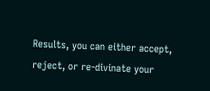Results, you can either accept, reject, or re-divinate your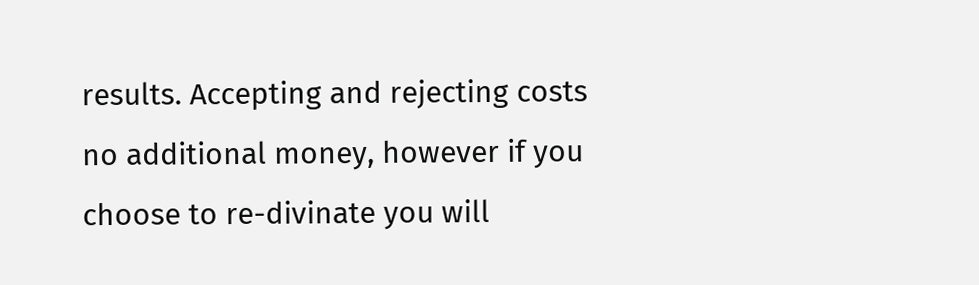results. Accepting and rejecting costs no additional money, however if you choose to re-divinate you will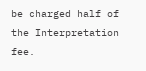be charged half of the Interpretation fee.